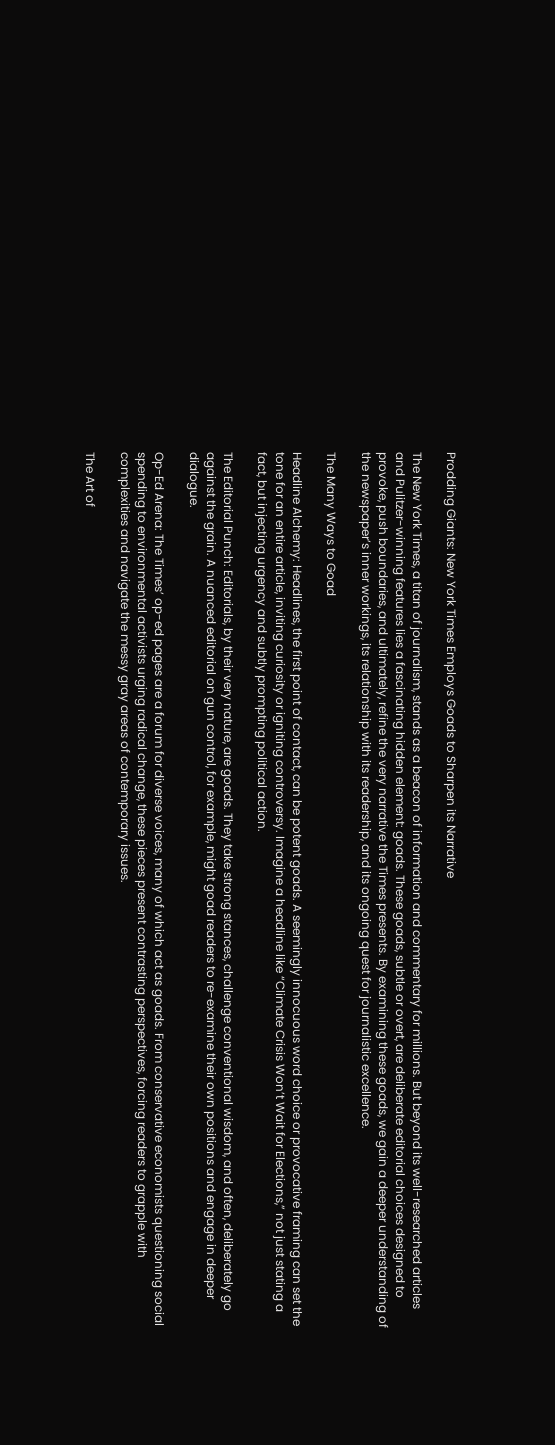Prodding Giants: New York Times Employs Goads to Sharpen its Narrative

The New York Times, a titan of journalism, stands as a beacon of information and commentary for millions. But beyond its well-researched articles and Pulitzer-winning features lies a fascinating hidden element: goads. These goads, subtle or overt, are deliberate editorial choices designed to provoke, push boundaries, and ultimately, refine the very narrative the Times presents. By examining these goads, we gain a deeper understanding of the newspaper’s inner workings, its relationship with its readership, and its ongoing quest for journalistic excellence.

The Many Ways to Goad

Headline Alchemy: Headlines, the first point of contact, can be potent goads. A seemingly innocuous word choice or provocative framing can set the tone for an entire article, inviting curiosity or igniting controversy. Imagine a headline like “Climate Crisis Won’t Wait for Elections,” not just stating a fact, but injecting urgency and subtly prompting political action.

The Editorial Punch: Editorials, by their very nature, are goads. They take strong stances, challenge conventional wisdom, and often, deliberately go against the grain. A nuanced editorial on gun control, for example, might goad readers to re-examine their own positions and engage in deeper dialogue.

Op-Ed Arena: The Times’ op-ed pages are a forum for diverse voices, many of which act as goads. From conservative economists questioning social spending to environmental activists urging radical change, these pieces present contrasting perspectives, forcing readers to grapple with complexities and navigate the messy gray areas of contemporary issues.

The Art of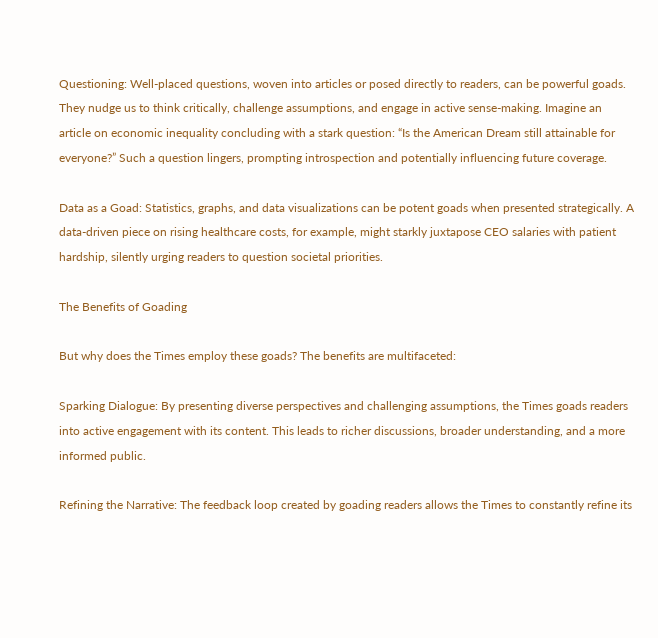Questioning: Well-placed questions, woven into articles or posed directly to readers, can be powerful goads. They nudge us to think critically, challenge assumptions, and engage in active sense-making. Imagine an article on economic inequality concluding with a stark question: “Is the American Dream still attainable for everyone?” Such a question lingers, prompting introspection and potentially influencing future coverage.

Data as a Goad: Statistics, graphs, and data visualizations can be potent goads when presented strategically. A data-driven piece on rising healthcare costs, for example, might starkly juxtapose CEO salaries with patient hardship, silently urging readers to question societal priorities.

The Benefits of Goading

But why does the Times employ these goads? The benefits are multifaceted:

Sparking Dialogue: By presenting diverse perspectives and challenging assumptions, the Times goads readers into active engagement with its content. This leads to richer discussions, broader understanding, and a more informed public.

Refining the Narrative: The feedback loop created by goading readers allows the Times to constantly refine its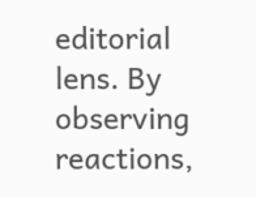editorial lens. By observing reactions,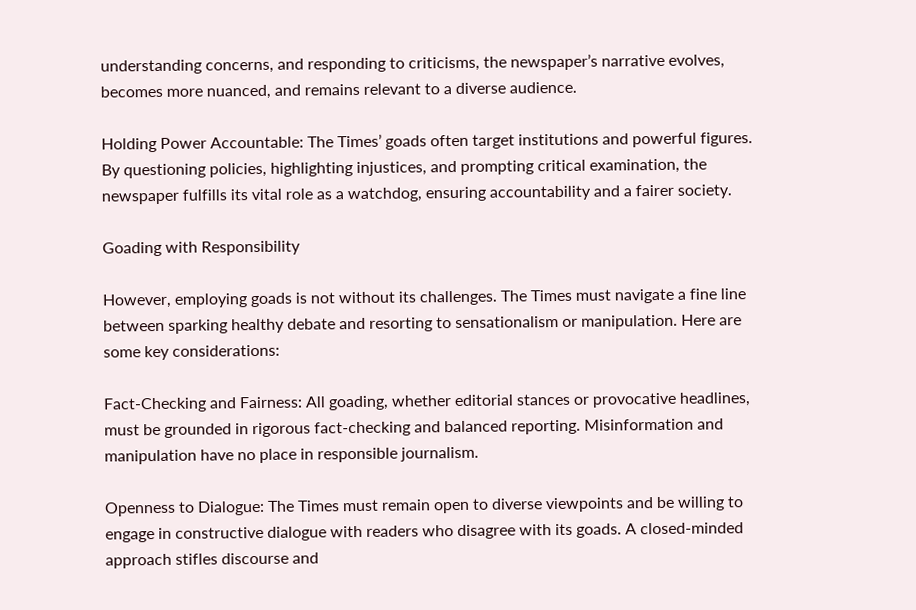understanding concerns, and responding to criticisms, the newspaper’s narrative evolves, becomes more nuanced, and remains relevant to a diverse audience.

Holding Power Accountable: The Times’ goads often target institutions and powerful figures. By questioning policies, highlighting injustices, and prompting critical examination, the newspaper fulfills its vital role as a watchdog, ensuring accountability and a fairer society.

Goading with Responsibility

However, employing goads is not without its challenges. The Times must navigate a fine line between sparking healthy debate and resorting to sensationalism or manipulation. Here are some key considerations:

Fact-Checking and Fairness: All goading, whether editorial stances or provocative headlines, must be grounded in rigorous fact-checking and balanced reporting. Misinformation and manipulation have no place in responsible journalism.

Openness to Dialogue: The Times must remain open to diverse viewpoints and be willing to engage in constructive dialogue with readers who disagree with its goads. A closed-minded approach stifles discourse and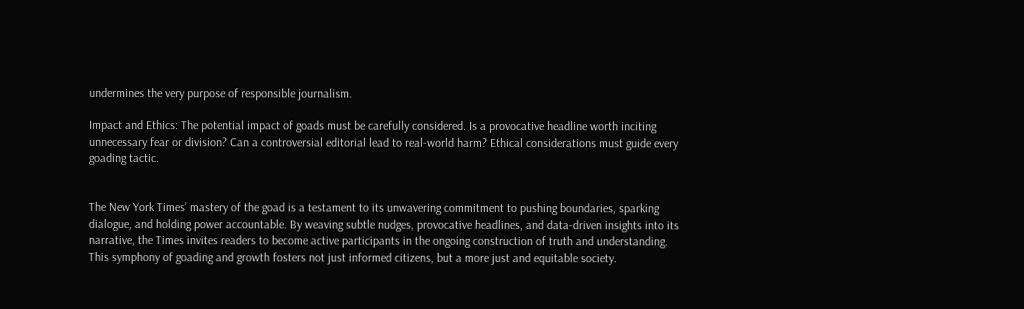undermines the very purpose of responsible journalism.

Impact and Ethics: The potential impact of goads must be carefully considered. Is a provocative headline worth inciting unnecessary fear or division? Can a controversial editorial lead to real-world harm? Ethical considerations must guide every goading tactic.


The New York Times’ mastery of the goad is a testament to its unwavering commitment to pushing boundaries, sparking dialogue, and holding power accountable. By weaving subtle nudges, provocative headlines, and data-driven insights into its narrative, the Times invites readers to become active participants in the ongoing construction of truth and understanding. This symphony of goading and growth fosters not just informed citizens, but a more just and equitable society.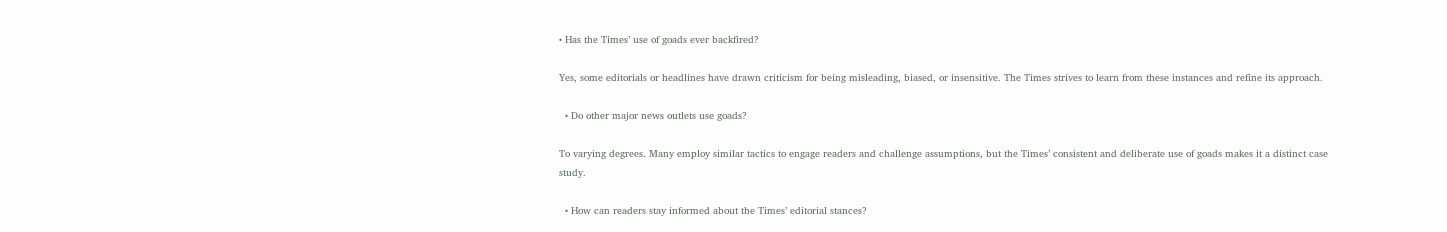• Has the Times’ use of goads ever backfired?

Yes, some editorials or headlines have drawn criticism for being misleading, biased, or insensitive. The Times strives to learn from these instances and refine its approach.

  • Do other major news outlets use goads?

To varying degrees. Many employ similar tactics to engage readers and challenge assumptions, but the Times’ consistent and deliberate use of goads makes it a distinct case study.

  • How can readers stay informed about the Times’ editorial stances?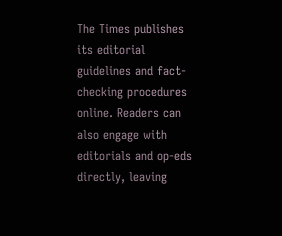The Times publishes its editorial guidelines and fact-checking procedures online. Readers can also engage with editorials and op-eds directly, leaving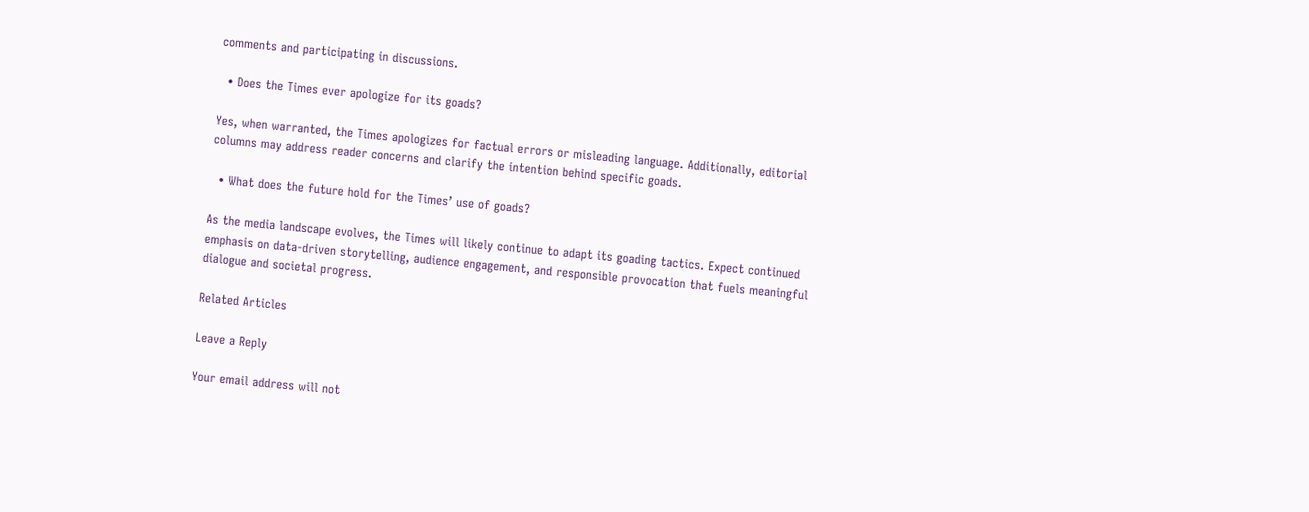comments and participating in discussions.

  • Does the Times ever apologize for its goads?

Yes, when warranted, the Times apologizes for factual errors or misleading language. Additionally, editorial columns may address reader concerns and clarify the intention behind specific goads.

  • What does the future hold for the Times’ use of goads?

As the media landscape evolves, the Times will likely continue to adapt its goading tactics. Expect continued emphasis on data-driven storytelling, audience engagement, and responsible provocation that fuels meaningful dialogue and societal progress.

Related Articles

Leave a Reply

Your email address will not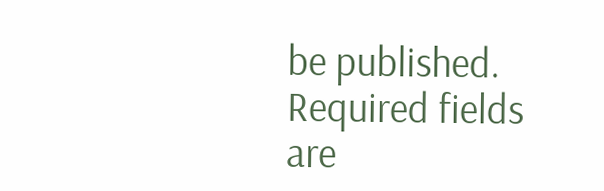be published. Required fields are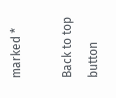marked *

Back to top button